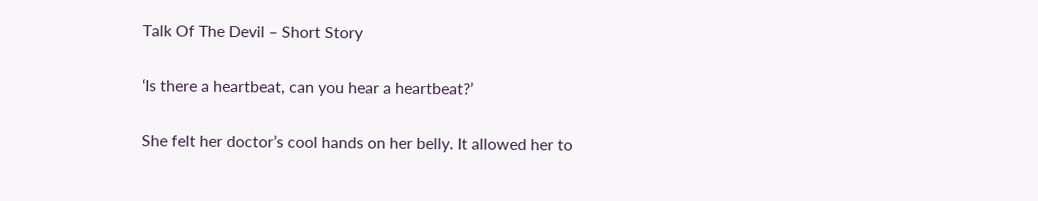Talk Of The Devil – Short Story

‘Is there a heartbeat, can you hear a heartbeat?’

She felt her doctor’s cool hands on her belly. It allowed her to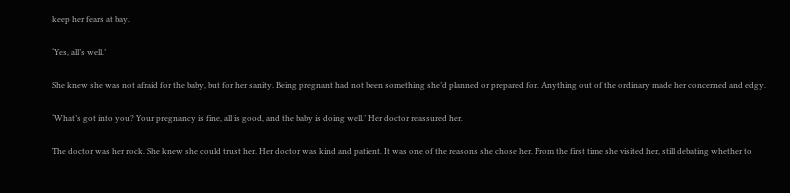keep her fears at bay.

‘Yes, all’s well.’

She knew she was not afraid for the baby, but for her sanity. Being pregnant had not been something she’d planned or prepared for. Anything out of the ordinary made her concerned and edgy.

‘What’s got into you? Your pregnancy is fine, all is good, and the baby is doing well.’ Her doctor reassured her.

The doctor was her rock. She knew she could trust her. Her doctor was kind and patient. It was one of the reasons she chose her. From the first time she visited her, still debating whether to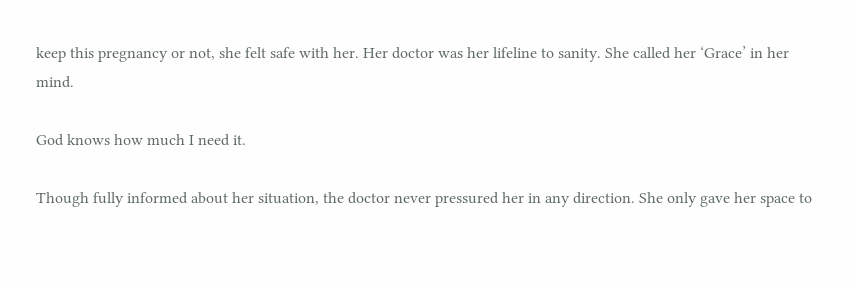keep this pregnancy or not, she felt safe with her. Her doctor was her lifeline to sanity. She called her ‘Grace’ in her mind.

God knows how much I need it.

Though fully informed about her situation, the doctor never pressured her in any direction. She only gave her space to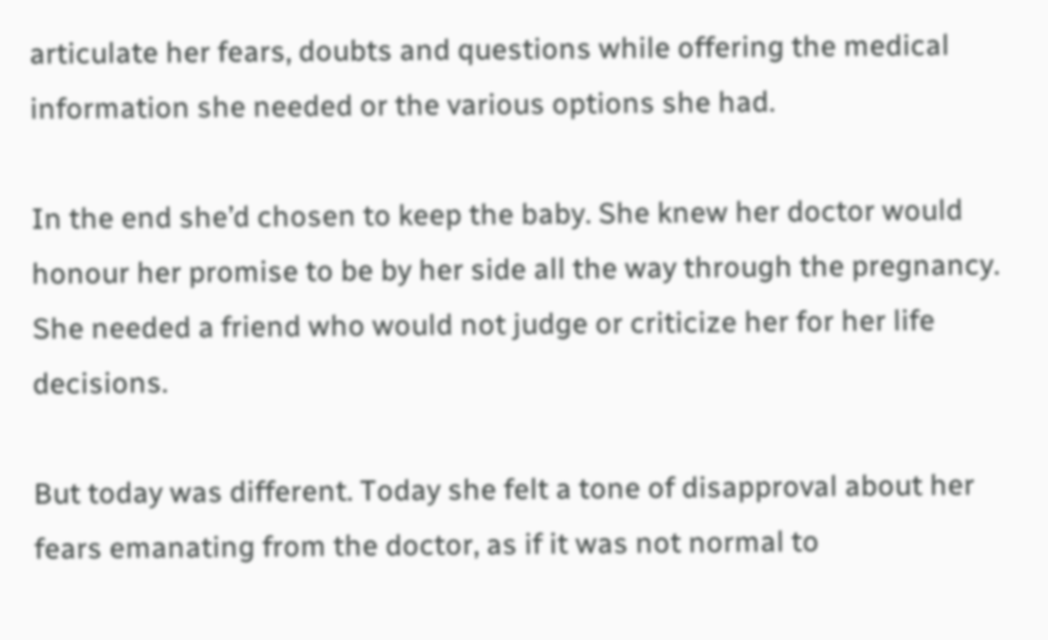articulate her fears, doubts and questions while offering the medical information she needed or the various options she had.

In the end she’d chosen to keep the baby. She knew her doctor would honour her promise to be by her side all the way through the pregnancy. She needed a friend who would not judge or criticize her for her life decisions.

But today was different. Today she felt a tone of disapproval about her fears emanating from the doctor, as if it was not normal to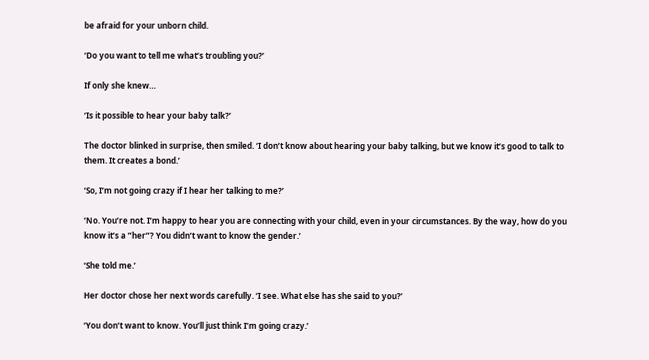be afraid for your unborn child.

‘Do you want to tell me what’s troubling you?’

If only she knew…

‘Is it possible to hear your baby talk?’

The doctor blinked in surprise, then smiled. ‘I don’t know about hearing your baby talking, but we know it’s good to talk to them. It creates a bond.’

‘So, I’m not going crazy if I hear her talking to me?’

‘No. You’re not. I’m happy to hear you are connecting with your child, even in your circumstances. By the way, how do you know it’s a ”her”? You didn’t want to know the gender.’

‘She told me.’

Her doctor chose her next words carefully. ‘I see. What else has she said to you?’

‘You don’t want to know. You’ll just think I’m going crazy.’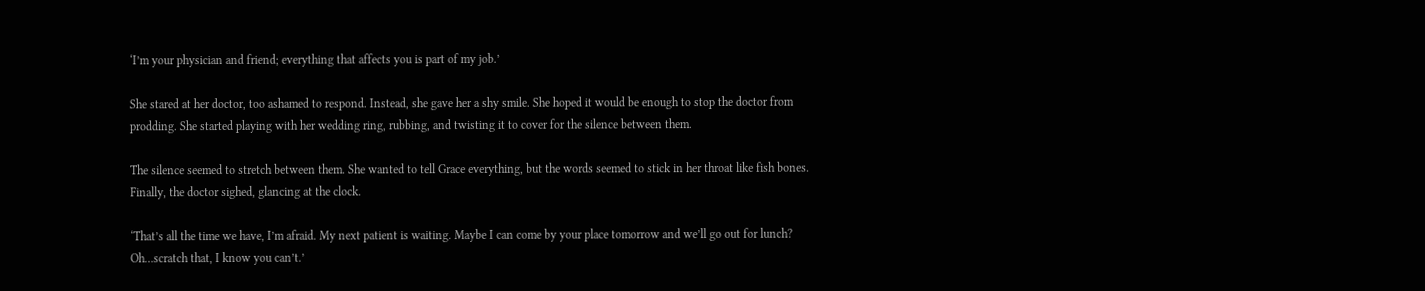‘I’m your physician and friend; everything that affects you is part of my job.’

She stared at her doctor, too ashamed to respond. Instead, she gave her a shy smile. She hoped it would be enough to stop the doctor from prodding. She started playing with her wedding ring, rubbing, and twisting it to cover for the silence between them.

The silence seemed to stretch between them. She wanted to tell Grace everything, but the words seemed to stick in her throat like fish bones. Finally, the doctor sighed, glancing at the clock.

‘That’s all the time we have, I’m afraid. My next patient is waiting. Maybe I can come by your place tomorrow and we’ll go out for lunch? Oh…scratch that, I know you can’t.’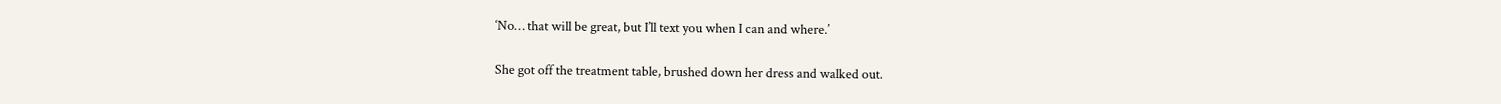‘No… that will be great, but I’ll text you when I can and where.’

She got off the treatment table, brushed down her dress and walked out.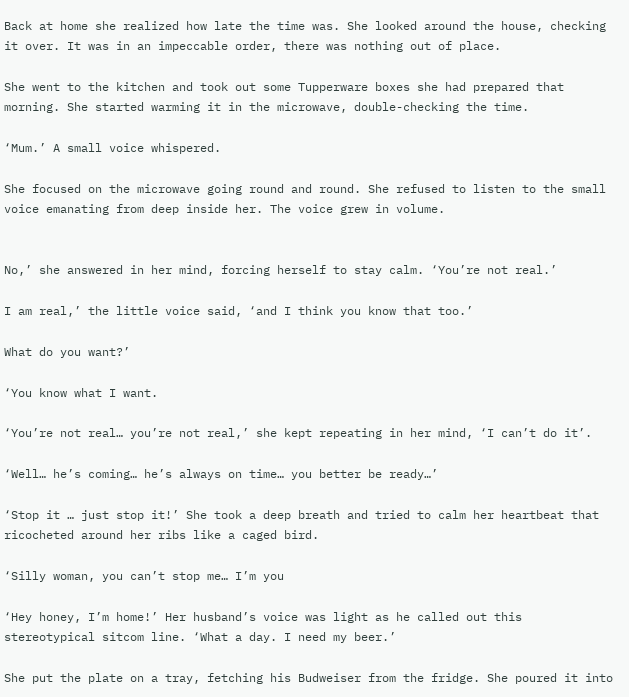Back at home she realized how late the time was. She looked around the house, checking it over. It was in an impeccable order, there was nothing out of place.

She went to the kitchen and took out some Tupperware boxes she had prepared that morning. She started warming it in the microwave, double-checking the time.

‘Mum.’ A small voice whispered.

She focused on the microwave going round and round. She refused to listen to the small voice emanating from deep inside her. The voice grew in volume.


No,’ she answered in her mind, forcing herself to stay calm. ‘You’re not real.’

I am real,’ the little voice said, ‘and I think you know that too.’

What do you want?’

‘You know what I want.

‘You’re not real… you’re not real,’ she kept repeating in her mind, ‘I can’t do it’.

‘Well… he’s coming… he’s always on time… you better be ready…’

‘Stop it … just stop it!’ She took a deep breath and tried to calm her heartbeat that ricocheted around her ribs like a caged bird.

‘Silly woman, you can’t stop me… I’m you

‘Hey honey, I’m home!’ Her husband’s voice was light as he called out this stereotypical sitcom line. ‘What a day. I need my beer.’

She put the plate on a tray, fetching his Budweiser from the fridge. She poured it into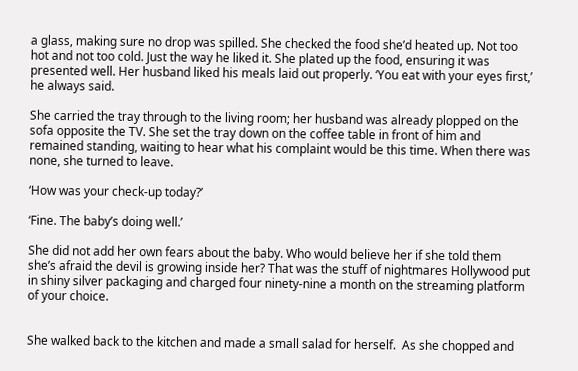a glass, making sure no drop was spilled. She checked the food she’d heated up. Not too hot and not too cold. Just the way he liked it. She plated up the food, ensuring it was presented well. Her husband liked his meals laid out properly. ‘You eat with your eyes first,’ he always said.

She carried the tray through to the living room; her husband was already plopped on the sofa opposite the TV. She set the tray down on the coffee table in front of him and remained standing, waiting to hear what his complaint would be this time. When there was none, she turned to leave.

‘How was your check-up today?’

‘Fine. The baby’s doing well.’

She did not add her own fears about the baby. Who would believe her if she told them she’s afraid the devil is growing inside her? That was the stuff of nightmares Hollywood put in shiny silver packaging and charged four ninety-nine a month on the streaming platform of your choice.


She walked back to the kitchen and made a small salad for herself.  As she chopped and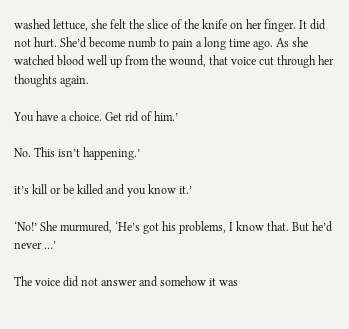washed lettuce, she felt the slice of the knife on her finger. It did not hurt. She’d become numb to pain a long time ago. As she watched blood well up from the wound, that voice cut through her thoughts again.

You have a choice. Get rid of him.’

No. This isn’t happening.’

it’s kill or be killed and you know it.’

‘No!’ She murmured, ‘He’s got his problems, I know that. But he’d never …’

The voice did not answer and somehow it was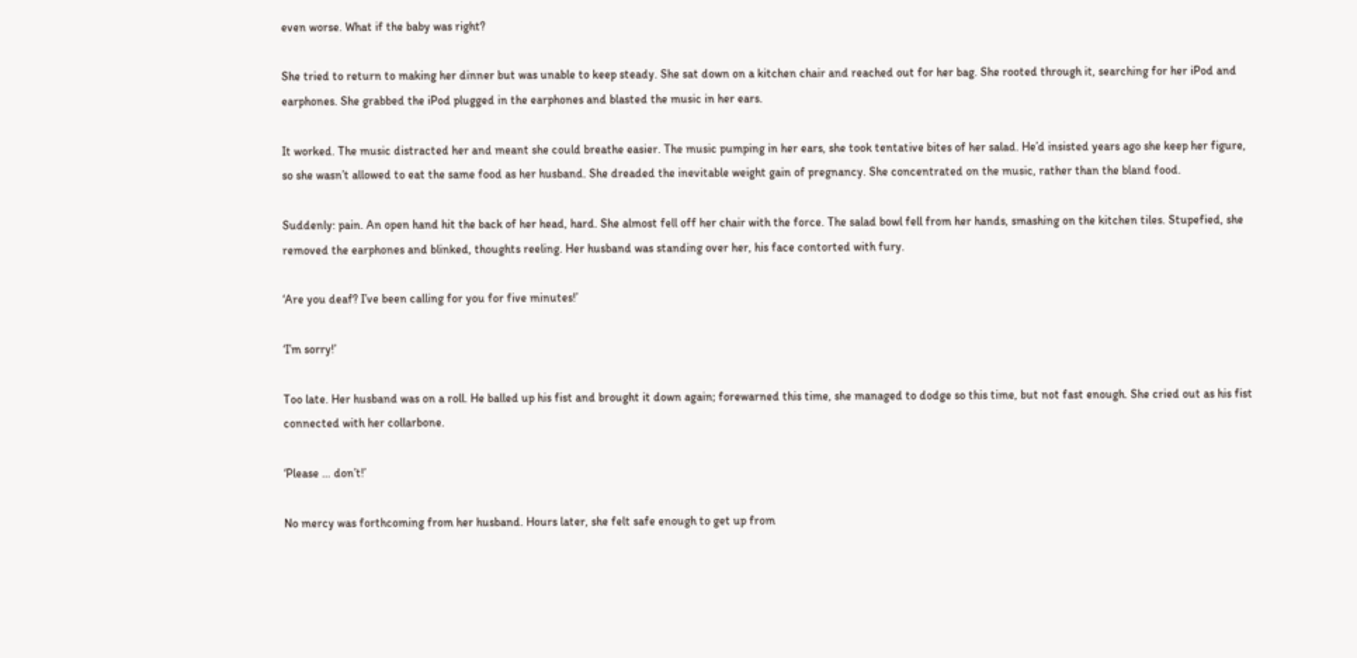even worse. What if the baby was right?

She tried to return to making her dinner but was unable to keep steady. She sat down on a kitchen chair and reached out for her bag. She rooted through it, searching for her iPod and earphones. She grabbed the iPod plugged in the earphones and blasted the music in her ears.

It worked. The music distracted her and meant she could breathe easier. The music pumping in her ears, she took tentative bites of her salad. He’d insisted years ago she keep her figure, so she wasn’t allowed to eat the same food as her husband. She dreaded the inevitable weight gain of pregnancy. She concentrated on the music, rather than the bland food.

Suddenly: pain. An open hand hit the back of her head, hard. She almost fell off her chair with the force. The salad bowl fell from her hands, smashing on the kitchen tiles. Stupefied, she removed the earphones and blinked, thoughts reeling. Her husband was standing over her, his face contorted with fury.

‘Are you deaf? I’ve been calling for you for five minutes!’

‘I’m sorry!’

Too late. Her husband was on a roll. He balled up his fist and brought it down again; forewarned this time, she managed to dodge so this time, but not fast enough. She cried out as his fist connected with her collarbone.

‘Please … don’t!’

No mercy was forthcoming from her husband. Hours later, she felt safe enough to get up from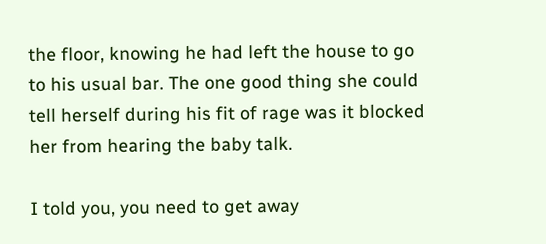the floor, knowing he had left the house to go to his usual bar. The one good thing she could tell herself during his fit of rage was it blocked her from hearing the baby talk.

I told you, you need to get away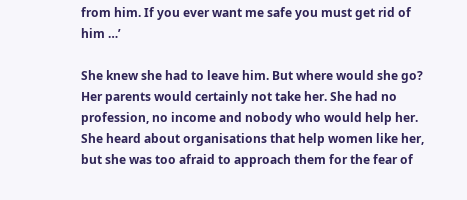from him. If you ever want me safe you must get rid of him …’

She knew she had to leave him. But where would she go? Her parents would certainly not take her. She had no profession, no income and nobody who would help her. She heard about organisations that help women like her, but she was too afraid to approach them for the fear of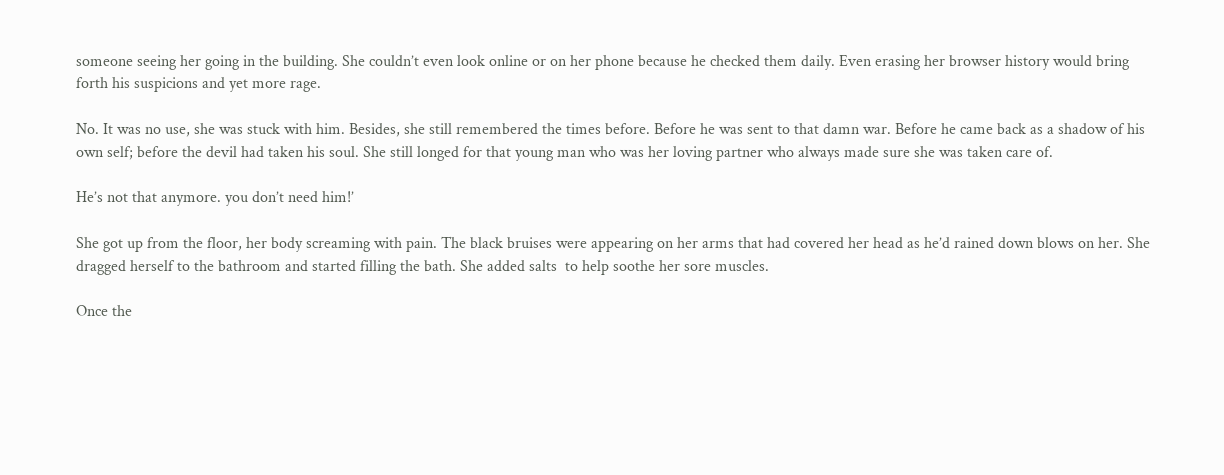someone seeing her going in the building. She couldn’t even look online or on her phone because he checked them daily. Even erasing her browser history would bring forth his suspicions and yet more rage.

No. It was no use, she was stuck with him. Besides, she still remembered the times before. Before he was sent to that damn war. Before he came back as a shadow of his own self; before the devil had taken his soul. She still longed for that young man who was her loving partner who always made sure she was taken care of.

He’s not that anymore. you don’t need him!’

She got up from the floor, her body screaming with pain. The black bruises were appearing on her arms that had covered her head as he’d rained down blows on her. She dragged herself to the bathroom and started filling the bath. She added salts  to help soothe her sore muscles.

Once the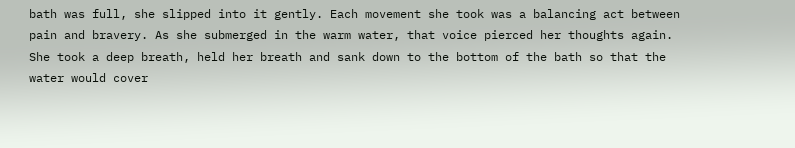bath was full, she slipped into it gently. Each movement she took was a balancing act between pain and bravery. As she submerged in the warm water, that voice pierced her thoughts again. She took a deep breath, held her breath and sank down to the bottom of the bath so that the water would cover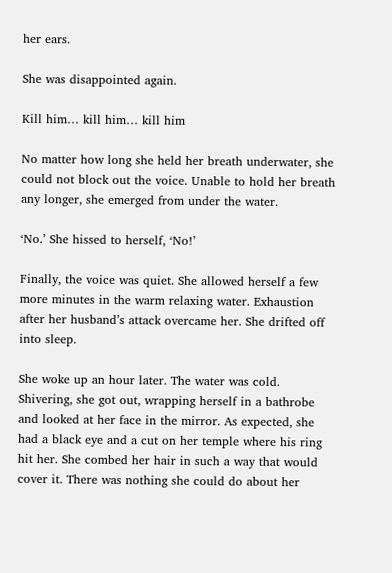her ears.

She was disappointed again.

Kill him… kill him… kill him

No matter how long she held her breath underwater, she could not block out the voice. Unable to hold her breath any longer, she emerged from under the water.

‘No.’ She hissed to herself, ‘No!’

Finally, the voice was quiet. She allowed herself a few more minutes in the warm relaxing water. Exhaustion after her husband’s attack overcame her. She drifted off into sleep.

She woke up an hour later. The water was cold. Shivering, she got out, wrapping herself in a bathrobe and looked at her face in the mirror. As expected, she had a black eye and a cut on her temple where his ring hit her. She combed her hair in such a way that would cover it. There was nothing she could do about her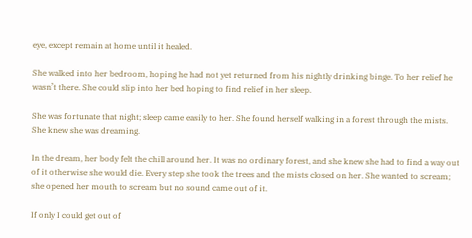eye, except remain at home until it healed.

She walked into her bedroom, hoping he had not yet returned from his nightly drinking binge. To her relief he wasn’t there. She could slip into her bed hoping to find relief in her sleep.

She was fortunate that night; sleep came easily to her. She found herself walking in a forest through the mists. She knew she was dreaming.

In the dream, her body felt the chill around her. It was no ordinary forest, and she knew she had to find a way out of it otherwise she would die. Every step she took the trees and the mists closed on her. She wanted to scream; she opened her mouth to scream but no sound came out of it.

If only I could get out of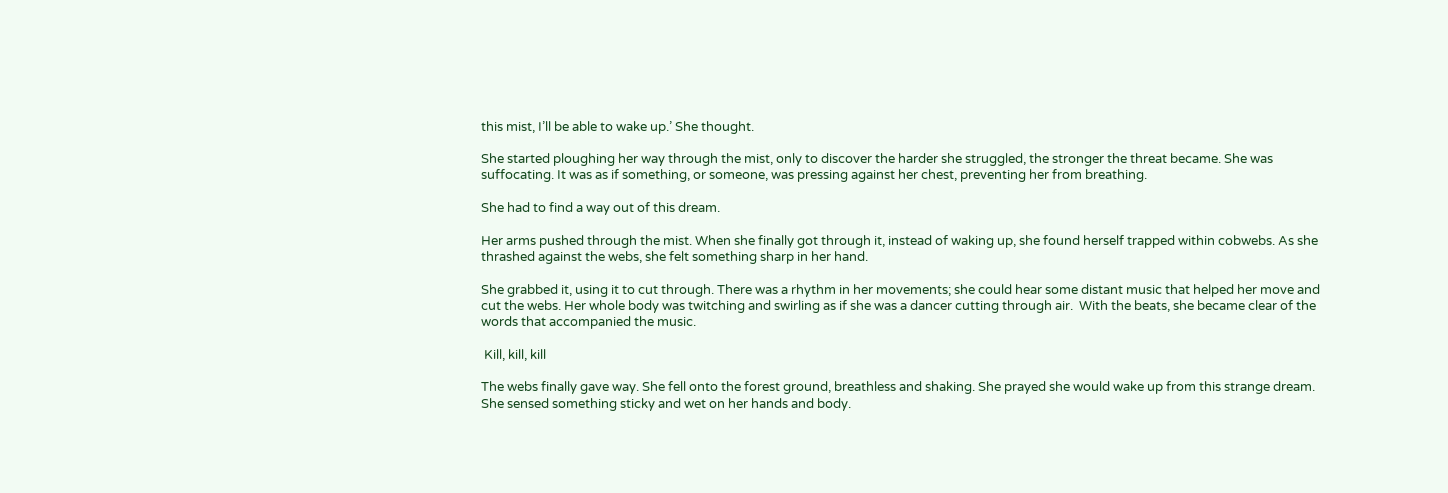this mist, I’ll be able to wake up.’ She thought.

She started ploughing her way through the mist, only to discover the harder she struggled, the stronger the threat became. She was suffocating. It was as if something, or someone, was pressing against her chest, preventing her from breathing.

She had to find a way out of this dream.

Her arms pushed through the mist. When she finally got through it, instead of waking up, she found herself trapped within cobwebs. As she thrashed against the webs, she felt something sharp in her hand.

She grabbed it, using it to cut through. There was a rhythm in her movements; she could hear some distant music that helped her move and cut the webs. Her whole body was twitching and swirling as if she was a dancer cutting through air.  With the beats, she became clear of the words that accompanied the music.

 Kill, kill, kill

The webs finally gave way. She fell onto the forest ground, breathless and shaking. She prayed she would wake up from this strange dream.  She sensed something sticky and wet on her hands and body.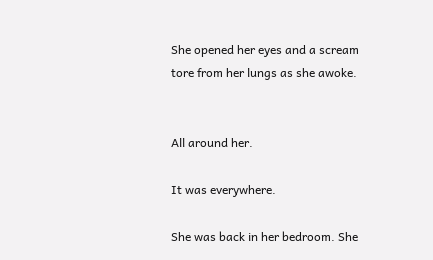She opened her eyes and a scream tore from her lungs as she awoke.


All around her.

It was everywhere.

She was back in her bedroom. She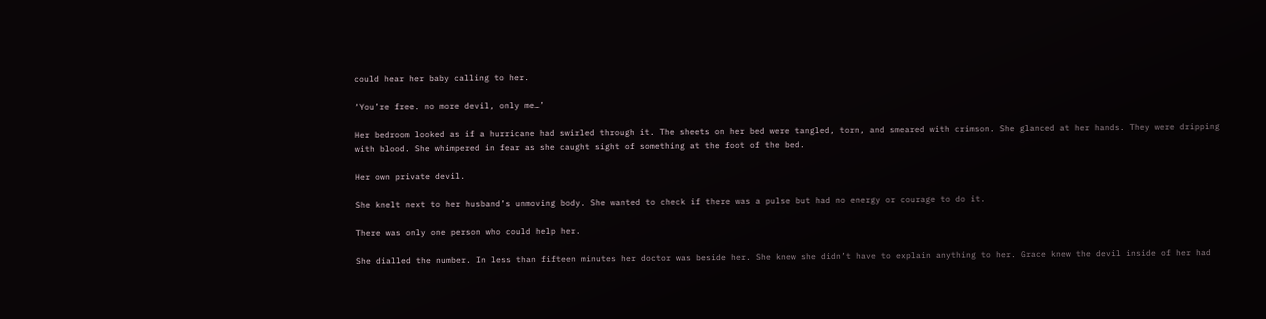could hear her baby calling to her.

‘You’re free. no more devil, only me…’

Her bedroom looked as if a hurricane had swirled through it. The sheets on her bed were tangled, torn, and smeared with crimson. She glanced at her hands. They were dripping with blood. She whimpered in fear as she caught sight of something at the foot of the bed.

Her own private devil.

She knelt next to her husband’s unmoving body. She wanted to check if there was a pulse but had no energy or courage to do it.

There was only one person who could help her.

She dialled the number. In less than fifteen minutes her doctor was beside her. She knew she didn’t have to explain anything to her. Grace knew the devil inside of her had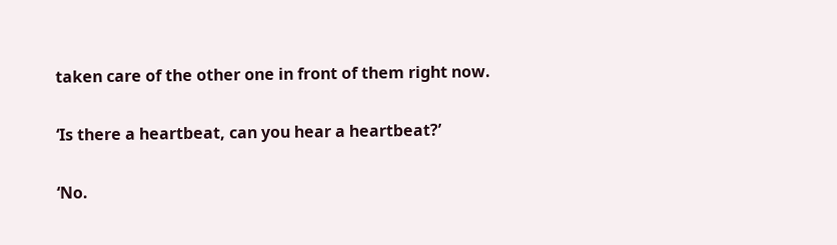taken care of the other one in front of them right now.

‘Is there a heartbeat, can you hear a heartbeat?’

‘No.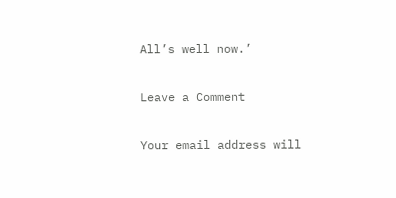All’s well now.’

Leave a Comment

Your email address will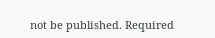not be published. Required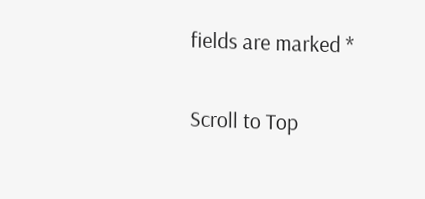fields are marked *

Scroll to Top